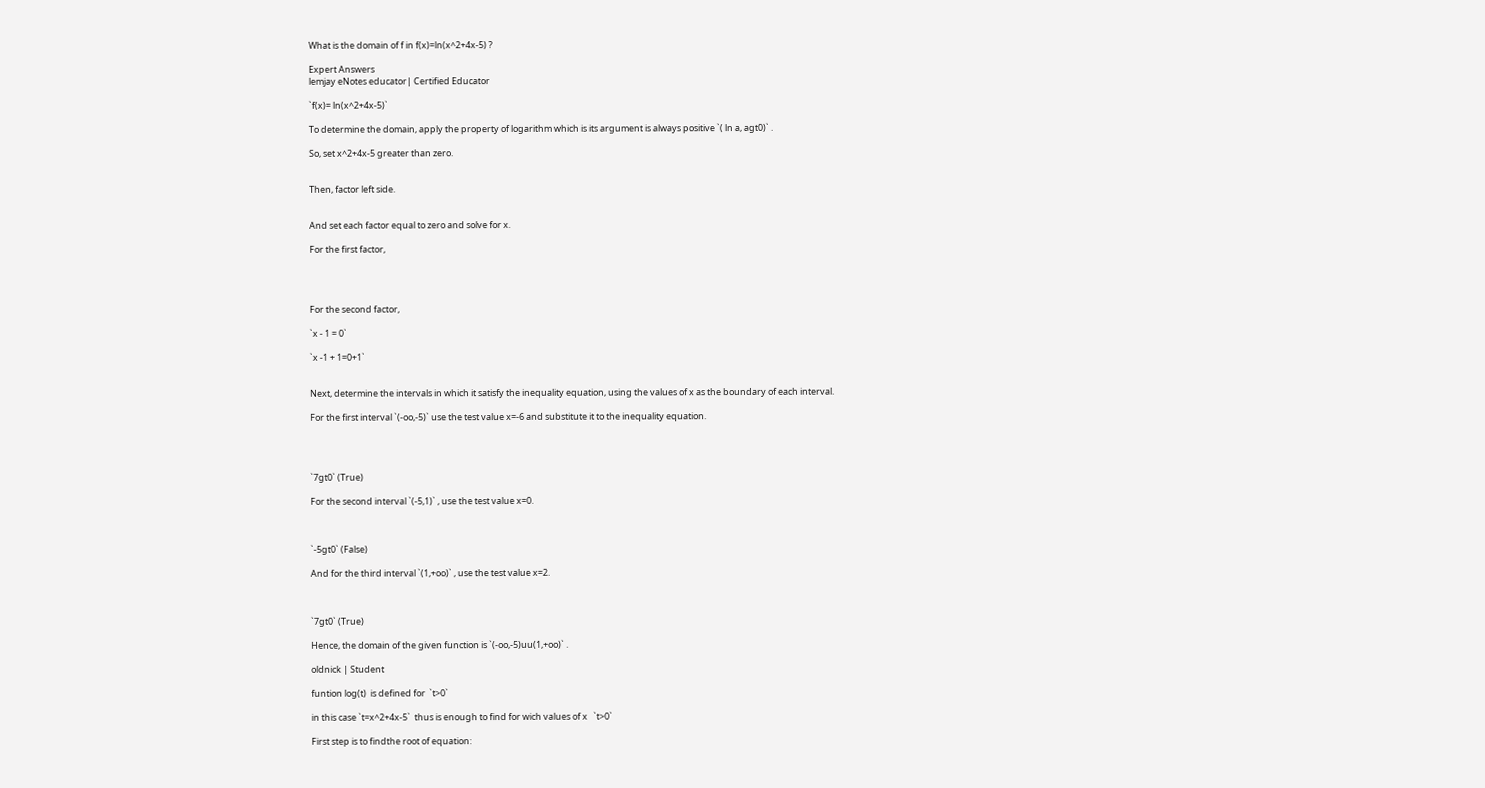What is the domain of f in f(x)=ln(x^2+4x-5) ?

Expert Answers
lemjay eNotes educator| Certified Educator

`f(x)= ln(x^2+4x-5)`

To determine the domain, apply the property of logarithm which is its argument is always positive `( ln a, agt0)` .

So, set x^2+4x-5 greater than zero.


Then, factor left side.


And set each factor equal to zero and solve for x.

For the first factor,




For the second factor,

`x - 1 = 0`

`x -1 + 1=0+1`


Next, determine the intervals in which it satisfy the inequality equation, using the values of x as the boundary of each interval.

For the first interval `(-oo,-5)` use the test value x=-6 and substitute it to the inequality equation.




`7gt0` (True)

For the second interval `(-5,1)` , use the test value x=0.



`-5gt0` (False)

And for the third interval `(1,+oo)` , use the test value x=2.



`7gt0` (True)

Hence, the domain of the given function is `(-oo,-5)uu(1,+oo)` .

oldnick | Student

funtion log(t)  is defined for  `t>0`

in this case `t=x^2+4x-5`  thus is enough to find for wich values of x   `t>0`

First step is to findthe root of equation: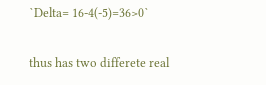`Delta= 16-4(-5)=36>0`

thus has two differete real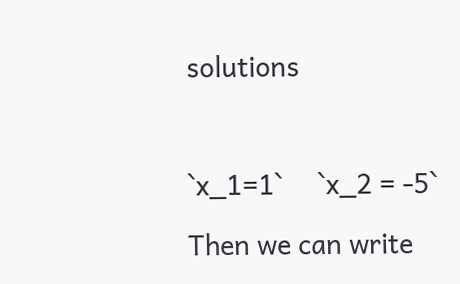solutions



`x_1=1`     `x_2 = -5`

Then we can write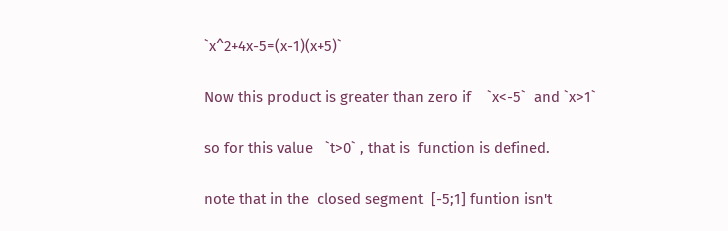`x^2+4x-5=(x-1)(x+5)`

Now this product is greater than zero if    `x<-5`  and `x>1`

so for this value   `t>0` , that is  function is defined.

note that in the  closed segment  [-5;1] funtion isn't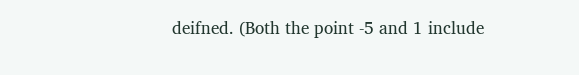deifned. (Both the point -5 and 1 include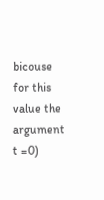bicouse for this value the argument t =0)